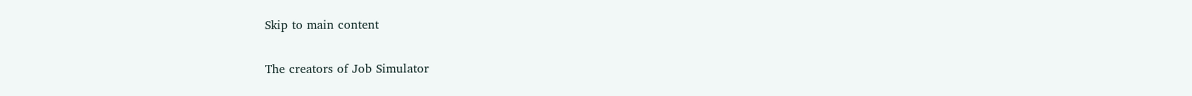Skip to main content

The creators of Job Simulator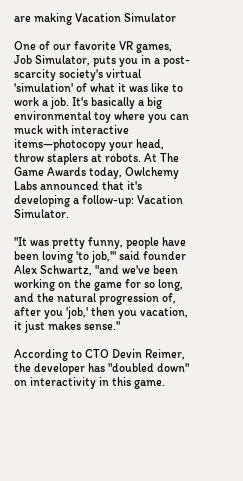are making Vacation Simulator

One of our favorite VR games, Job Simulator, puts you in a post-scarcity society's virtual 'simulation' of what it was like to work a job. It's basically a big environmental toy where you can muck with interactive items—photocopy your head, throw staplers at robots. At The Game Awards today, Owlchemy Labs announced that it's developing a follow-up: Vacation Simulator.

"It was pretty funny, people have been loving 'to job,'" said founder Alex Schwartz, "and we've been working on the game for so long, and the natural progression of, after you 'job,' then you vacation, it just makes sense."

According to CTO Devin Reimer, the developer has "doubled down" on interactivity in this game.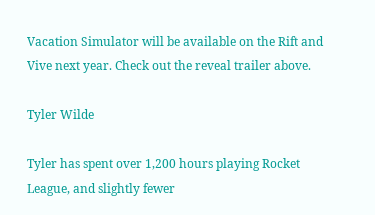Vacation Simulator will be available on the Rift and Vive next year. Check out the reveal trailer above.

Tyler Wilde

Tyler has spent over 1,200 hours playing Rocket League, and slightly fewer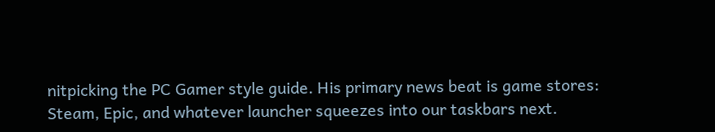nitpicking the PC Gamer style guide. His primary news beat is game stores: Steam, Epic, and whatever launcher squeezes into our taskbars next.